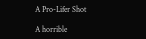A Pro-Lifer Shot

A horrible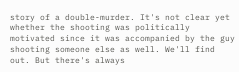story of a double-murder. It's not clear yet whether the shooting was politically motivated since it was accompanied by the guy shooting someone else as well. We'll find out. But there's always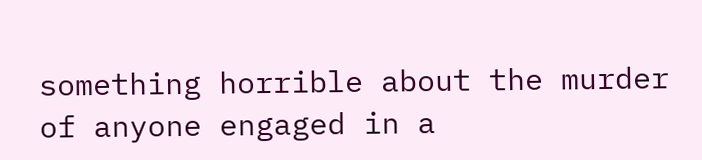something horrible about the murder of anyone engaged in a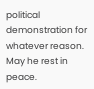political demonstration for whatever reason. May he rest in peace.